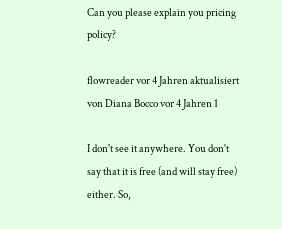Can you please explain you pricing policy?

flowreader vor 4 Jahren aktualisiert von Diana Bocco vor 4 Jahren 1

I don't see it anywhere. You don't say that it is free (and will stay free) either. So,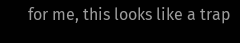for me, this looks like a trap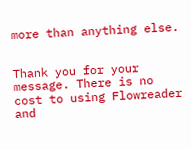more than anything else.


Thank you for your message. There is no cost to using Flowreader and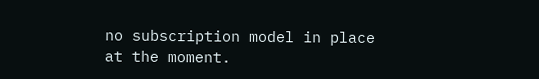no subscription model in place at the moment.